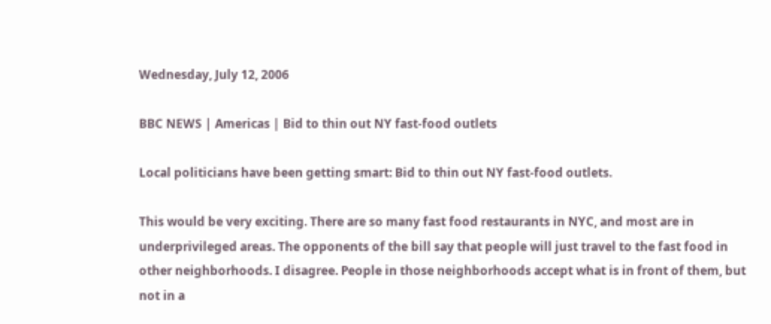Wednesday, July 12, 2006

BBC NEWS | Americas | Bid to thin out NY fast-food outlets

Local politicians have been getting smart: Bid to thin out NY fast-food outlets.

This would be very exciting. There are so many fast food restaurants in NYC, and most are in underprivileged areas. The opponents of the bill say that people will just travel to the fast food in other neighborhoods. I disagree. People in those neighborhoods accept what is in front of them, but not in a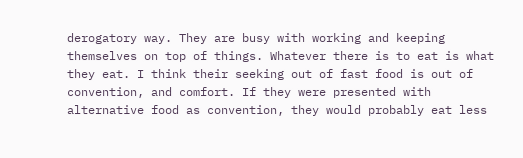derogatory way. They are busy with working and keeping themselves on top of things. Whatever there is to eat is what they eat. I think their seeking out of fast food is out of convention, and comfort. If they were presented with alternative food as convention, they would probably eat less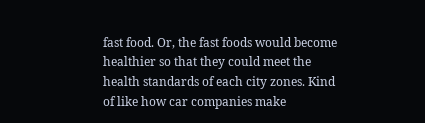fast food. Or, the fast foods would become healthier so that they could meet the health standards of each city zones. Kind of like how car companies make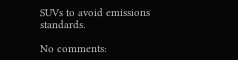SUVs to avoid emissions standards.

No comments: